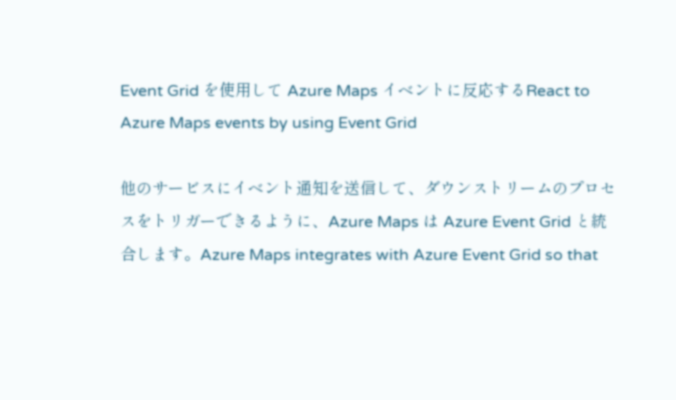Event Grid を使用して Azure Maps イベントに反応するReact to Azure Maps events by using Event Grid

他のサービスにイベント通知を送信して、ダウンストリームのプロセスをトリガーできるように、Azure Maps は Azure Event Grid と統合します。Azure Maps integrates with Azure Event Grid so that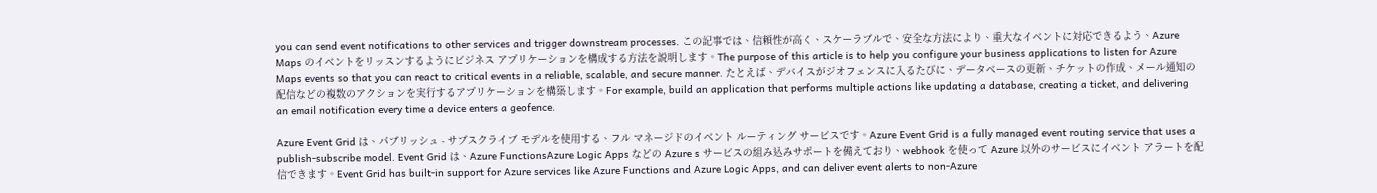you can send event notifications to other services and trigger downstream processes. この記事では、信頼性が高く、スケーラブルで、安全な方法により、重大なイベントに対応できるよう、Azure Maps のイベントをリッスンするようにビジネス アプリケーションを構成する方法を説明します。The purpose of this article is to help you configure your business applications to listen for Azure Maps events so that you can react to critical events in a reliable, scalable, and secure manner. たとえば、デバイスがジオフェンスに入るたびに、データベースの更新、チケットの作成、メール通知の配信などの複数のアクションを実行するアプリケーションを構築します。For example, build an application that performs multiple actions like updating a database, creating a ticket, and delivering an email notification every time a device enters a geofence.

Azure Event Grid は、パブリッシュ - サブスクライブ モデルを使用する、フル マネージドのイベント ルーティング サービスです。Azure Event Grid is a fully managed event routing service that uses a publish-subscribe model. Event Grid は、Azure FunctionsAzure Logic Apps などの Azure s サービスの組み込みサポートを備えており、webhook を使って Azure 以外のサービスにイベント アラートを配信できます。Event Grid has built-in support for Azure services like Azure Functions and Azure Logic Apps, and can deliver event alerts to non-Azure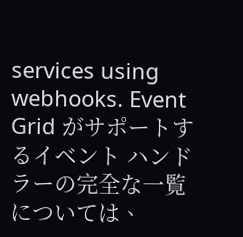services using webhooks. Event Grid がサポートするイベント ハンドラーの完全な一覧については、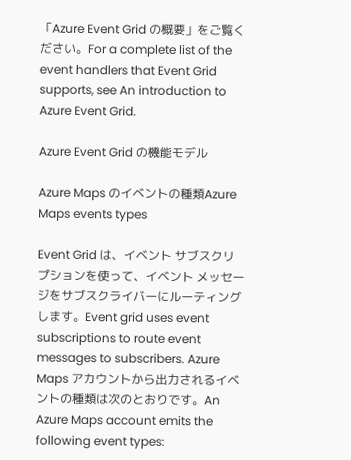「Azure Event Grid の概要」をご覧ください。For a complete list of the event handlers that Event Grid supports, see An introduction to Azure Event Grid.

Azure Event Grid の機能モデル

Azure Maps のイベントの種類Azure Maps events types

Event Grid は、イベント サブスクリプションを使って、イベント メッセージをサブスクライバーにルーティングします。Event grid uses event subscriptions to route event messages to subscribers. Azure Maps アカウントから出力されるイベントの種類は次のとおりです。An Azure Maps account emits the following event types: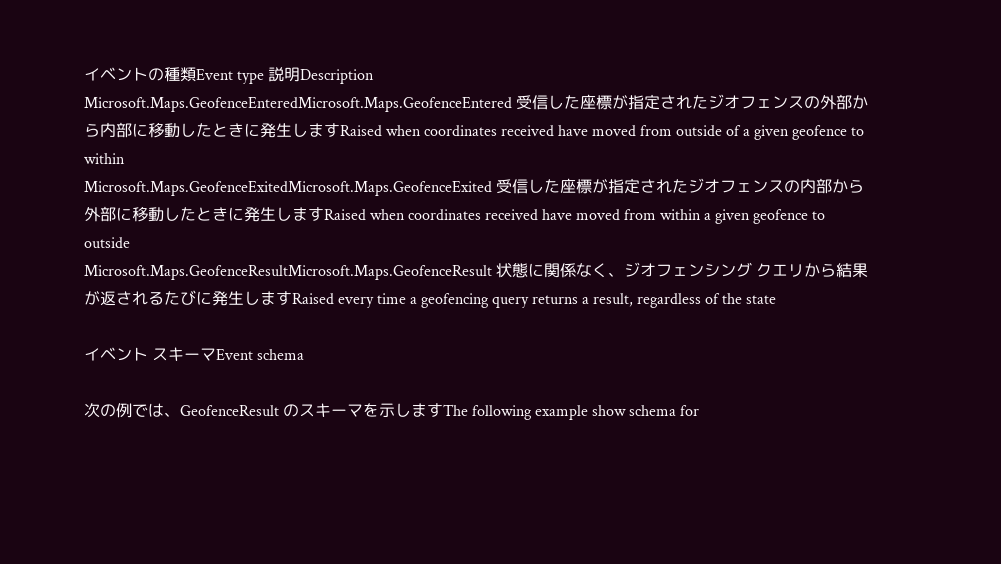イベントの種類Event type 説明Description
Microsoft.Maps.GeofenceEnteredMicrosoft.Maps.GeofenceEntered 受信した座標が指定されたジオフェンスの外部から内部に移動したときに発生しますRaised when coordinates received have moved from outside of a given geofence to within
Microsoft.Maps.GeofenceExitedMicrosoft.Maps.GeofenceExited 受信した座標が指定されたジオフェンスの内部から外部に移動したときに発生しますRaised when coordinates received have moved from within a given geofence to outside
Microsoft.Maps.GeofenceResultMicrosoft.Maps.GeofenceResult 状態に関係なく、ジオフェンシング クエリから結果が返されるたびに発生しますRaised every time a geofencing query returns a result, regardless of the state

イベント スキーマEvent schema

次の例では、GeofenceResult のスキーマを示しますThe following example show schema for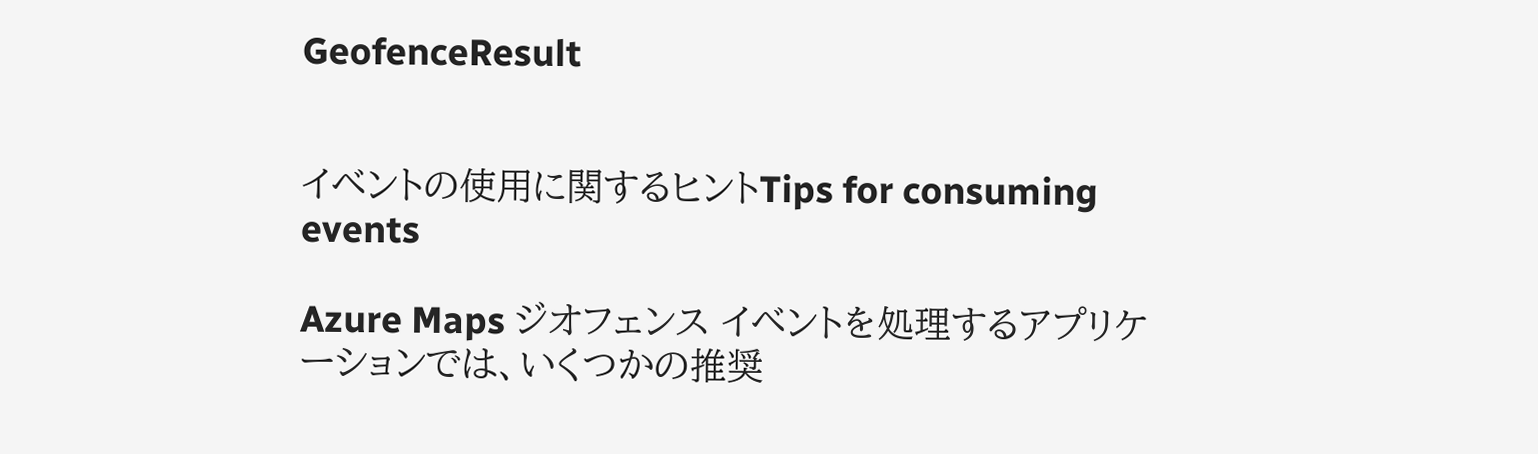GeofenceResult


イベントの使用に関するヒントTips for consuming events

Azure Maps ジオフェンス イベントを処理するアプリケーションでは、いくつかの推奨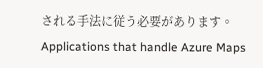される手法に従う必要があります。Applications that handle Azure Maps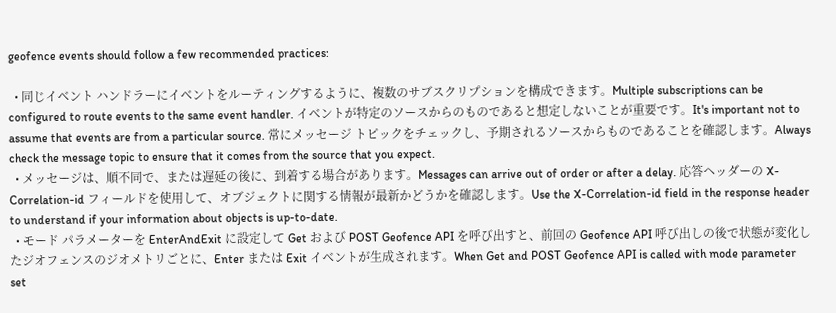geofence events should follow a few recommended practices:

  • 同じイベント ハンドラーにイベントをルーティングするように、複数のサブスクリプションを構成できます。Multiple subscriptions can be configured to route events to the same event handler. イベントが特定のソースからのものであると想定しないことが重要です。It's important not to assume that events are from a particular source. 常にメッセージ トピックをチェックし、予期されるソースからものであることを確認します。Always check the message topic to ensure that it comes from the source that you expect.
  • メッセージは、順不同で、または遅延の後に、到着する場合があります。Messages can arrive out of order or after a delay. 応答ヘッダーの X-Correlation-id フィールドを使用して、オブジェクトに関する情報が最新かどうかを確認します。Use the X-Correlation-id field in the response header to understand if your information about objects is up-to-date.
  • モード パラメーターを EnterAndExit に設定して Get および POST Geofence API を呼び出すと、前回の Geofence API 呼び出しの後で状態が変化したジオフェンスのジオメトリごとに、Enter または Exit イベントが生成されます。When Get and POST Geofence API is called with mode parameter set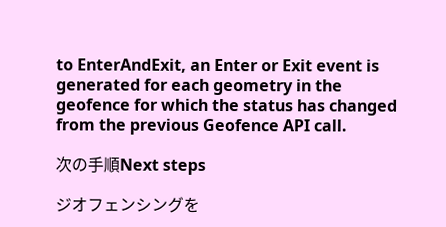to EnterAndExit, an Enter or Exit event is generated for each geometry in the geofence for which the status has changed from the previous Geofence API call.

次の手順Next steps

ジオフェンシングを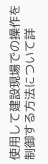使用して建設現場での操作を制御する方法について詳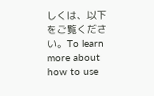しくは、以下をご覧ください。To learn more about how to use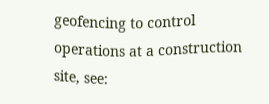geofencing to control operations at a construction site, see: